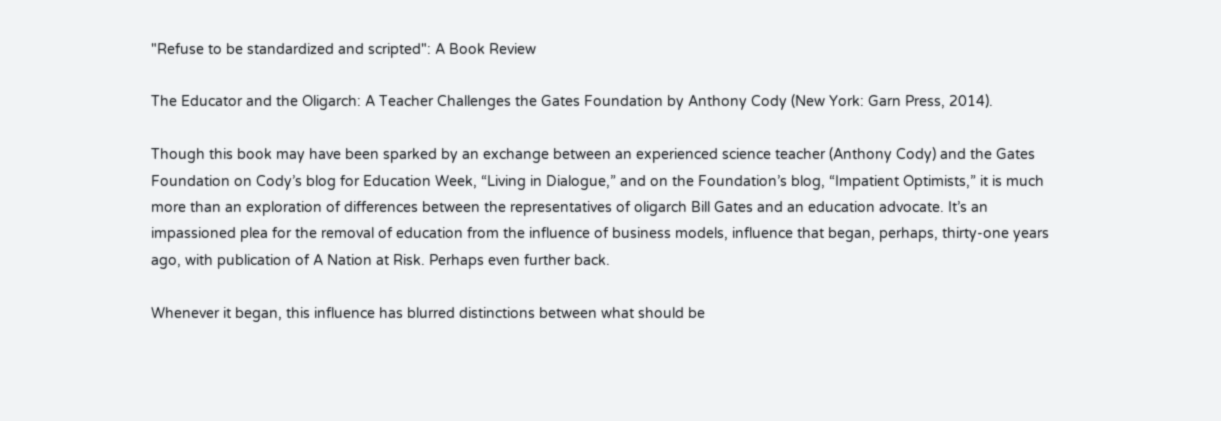"Refuse to be standardized and scripted": A Book Review

The Educator and the Oligarch: A Teacher Challenges the Gates Foundation by Anthony Cody (New York: Garn Press, 2014).

Though this book may have been sparked by an exchange between an experienced science teacher (Anthony Cody) and the Gates Foundation on Cody’s blog for Education Week, “Living in Dialogue,” and on the Foundation’s blog, “Impatient Optimists,” it is much more than an exploration of differences between the representatives of oligarch Bill Gates and an education advocate. It’s an impassioned plea for the removal of education from the influence of business models, influence that began, perhaps, thirty-one years ago, with publication of A Nation at Risk. Perhaps even further back.

Whenever it began, this influence has blurred distinctions between what should be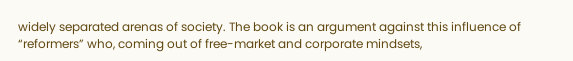widely separated arenas of society. The book is an argument against this influence of “reformers” who, coming out of free-market and corporate mindsets,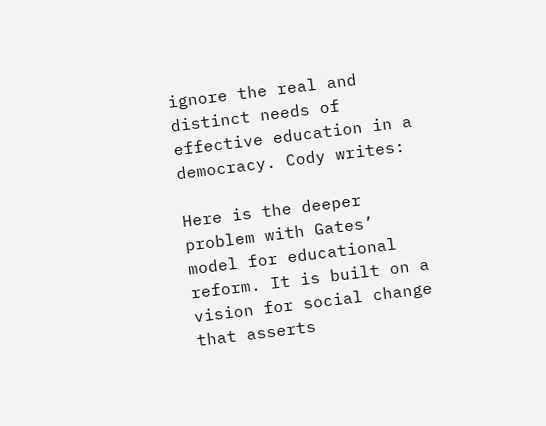ignore the real and distinct needs of effective education in a democracy. Cody writes:

Here is the deeper problem with Gates’ model for educational reform. It is built on a vision for social change that asserts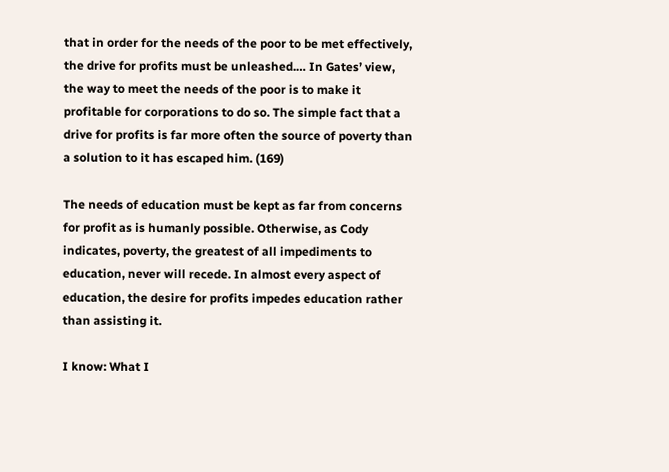that in order for the needs of the poor to be met effectively, the drive for profits must be unleashed.… In Gates’ view, the way to meet the needs of the poor is to make it profitable for corporations to do so. The simple fact that a drive for profits is far more often the source of poverty than a solution to it has escaped him. (169)

The needs of education must be kept as far from concerns for profit as is humanly possible. Otherwise, as Cody indicates, poverty, the greatest of all impediments to education, never will recede. In almost every aspect of education, the desire for profits impedes education rather than assisting it.

I know: What I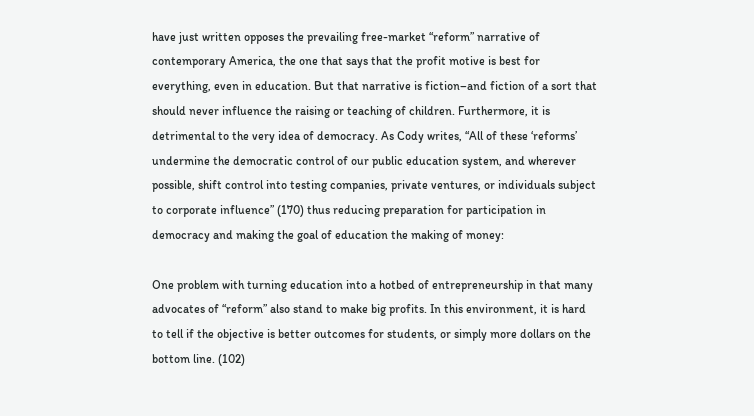have just written opposes the prevailing free-market “reform” narrative of contemporary America, the one that says that the profit motive is best for everything, even in education. But that narrative is fiction–and fiction of a sort that should never influence the raising or teaching of children. Furthermore, it is detrimental to the very idea of democracy. As Cody writes, “All of these ‘reforms’ undermine the democratic control of our public education system, and wherever possible, shift control into testing companies, private ventures, or individuals subject to corporate influence” (170) thus reducing preparation for participation in democracy and making the goal of education the making of money:

One problem with turning education into a hotbed of entrepreneurship in that many advocates of “reform” also stand to make big profits. In this environment, it is hard to tell if the objective is better outcomes for students, or simply more dollars on the bottom line. (102)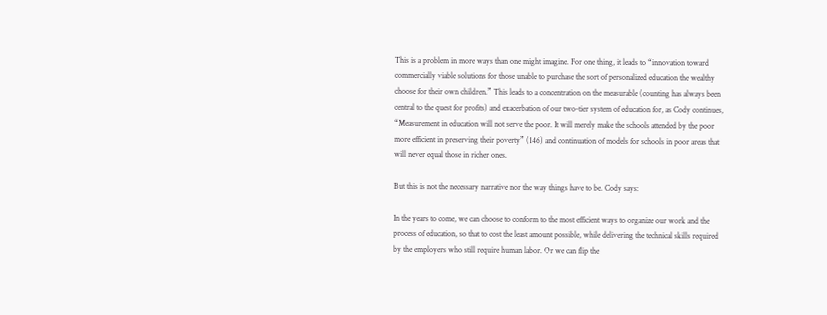This is a problem in more ways than one might imagine. For one thing, it leads to “innovation toward commercially viable solutions for those unable to purchase the sort of personalized education the wealthy choose for their own children.” This leads to a concentration on the measurable (counting has always been central to the quest for profits) and exacerbation of our two-tier system of education for, as Cody continues, “Measurement in education will not serve the poor. It will merely make the schools attended by the poor more efficient in preserving their poverty” (146) and continuation of models for schools in poor areas that will never equal those in richer ones.

But this is not the necessary narrative nor the way things have to be. Cody says:

In the years to come, we can choose to conform to the most efficient ways to organize our work and the process of education, so that to cost the least amount possible, while delivering the technical skills required by the employers who still require human labor. Or we can flip the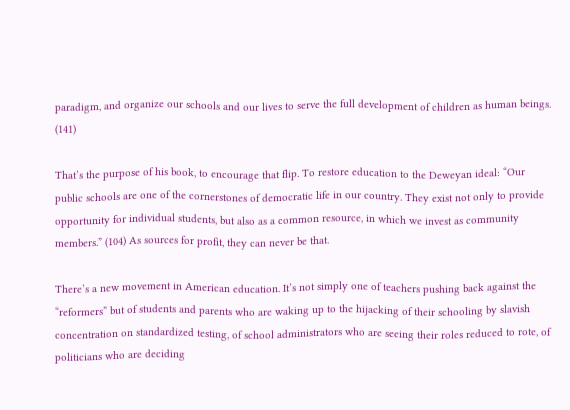paradigm, and organize our schools and our lives to serve the full development of children as human beings. (141)

That’s the purpose of his book, to encourage that flip. To restore education to the Deweyan ideal: “Our public schools are one of the cornerstones of democratic life in our country. They exist not only to provide opportunity for individual students, but also as a common resource, in which we invest as community members.” (104) As sources for profit, they can never be that.

There’s a new movement in American education. It’s not simply one of teachers pushing back against the “reformers” but of students and parents who are waking up to the hijacking of their schooling by slavish concentration on standardized testing, of school administrators who are seeing their roles reduced to rote, of politicians who are deciding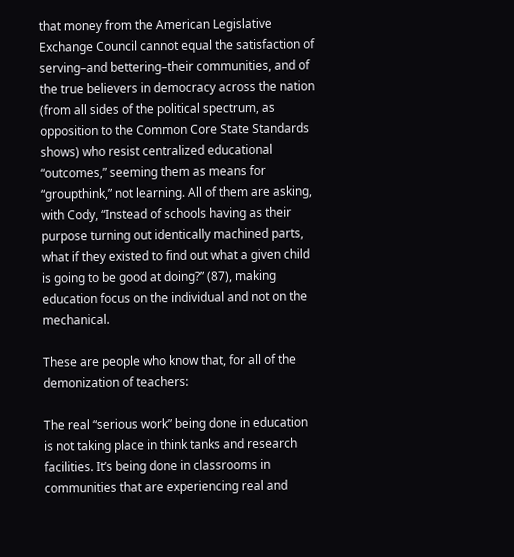that money from the American Legislative Exchange Council cannot equal the satisfaction of serving–and bettering–their communities, and of the true believers in democracy across the nation (from all sides of the political spectrum, as opposition to the Common Core State Standards shows) who resist centralized educational “outcomes,” seeming them as means for “groupthink,” not learning. All of them are asking, with Cody, “Instead of schools having as their purpose turning out identically machined parts, what if they existed to find out what a given child is going to be good at doing?” (87), making education focus on the individual and not on the mechanical.

These are people who know that, for all of the demonization of teachers:

The real “serious work” being done in education is not taking place in think tanks and research facilities. It’s being done in classrooms in communities that are experiencing real and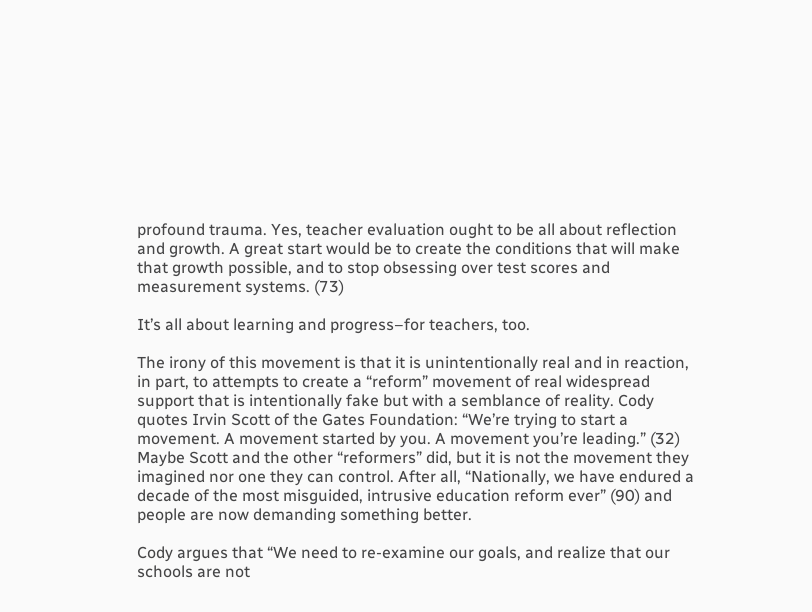profound trauma. Yes, teacher evaluation ought to be all about reflection and growth. A great start would be to create the conditions that will make that growth possible, and to stop obsessing over test scores and measurement systems. (73)

It’s all about learning and progress–for teachers, too.

The irony of this movement is that it is unintentionally real and in reaction, in part, to attempts to create a “reform” movement of real widespread support that is intentionally fake but with a semblance of reality. Cody quotes Irvin Scott of the Gates Foundation: “We’re trying to start a movement. A movement started by you. A movement you’re leading.” (32) Maybe Scott and the other “reformers” did, but it is not the movement they imagined nor one they can control. After all, “Nationally, we have endured a decade of the most misguided, intrusive education reform ever” (90) and people are now demanding something better.

Cody argues that “We need to re-examine our goals, and realize that our schools are not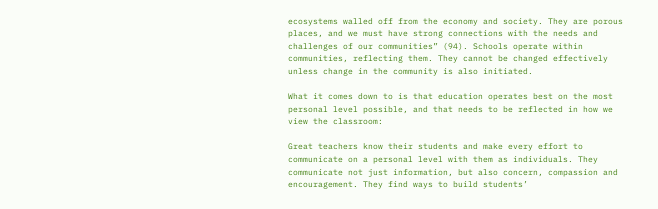ecosystems walled off from the economy and society. They are porous places, and we must have strong connections with the needs and challenges of our communities” (94). Schools operate within communities, reflecting them. They cannot be changed effectively unless change in the community is also initiated.

What it comes down to is that education operates best on the most personal level possible, and that needs to be reflected in how we view the classroom:

Great teachers know their students and make every effort to communicate on a personal level with them as individuals. They communicate not just information, but also concern, compassion and encouragement. They find ways to build students’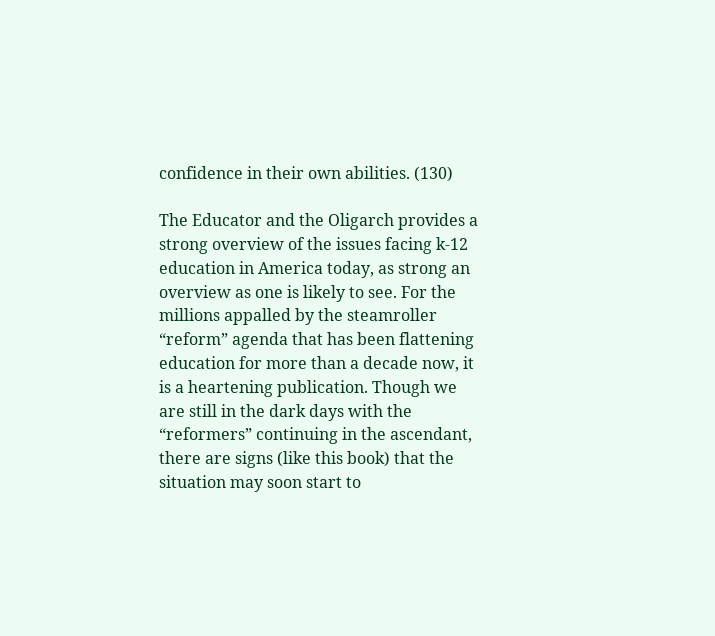confidence in their own abilities. (130)

The Educator and the Oligarch provides a strong overview of the issues facing k-12 education in America today, as strong an overview as one is likely to see. For the millions appalled by the steamroller “reform” agenda that has been flattening education for more than a decade now, it is a heartening publication. Though we are still in the dark days with the “reformers” continuing in the ascendant, there are signs (like this book) that the situation may soon start to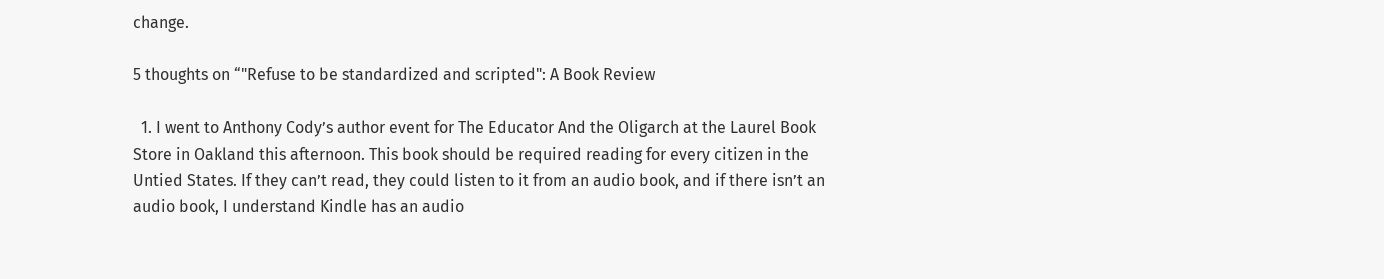change.

5 thoughts on “"Refuse to be standardized and scripted": A Book Review

  1. I went to Anthony Cody’s author event for The Educator And the Oligarch at the Laurel Book Store in Oakland this afternoon. This book should be required reading for every citizen in the Untied States. If they can’t read, they could listen to it from an audio book, and if there isn’t an audio book, I understand Kindle has an audio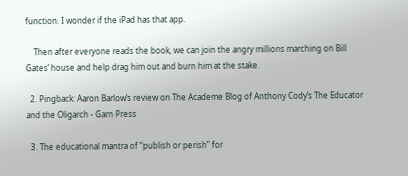function. I wonder if the iPad has that app.

    Then after everyone reads the book, we can join the angry millions marching on Bill Gates’ house and help drag him out and burn him at the stake.

  2. Pingback: Aaron Barlow’s review on The Academe Blog of Anthony Cody’s The Educator and the Oligarch - Garn Press

  3. The educational mantra of “publish or perish” for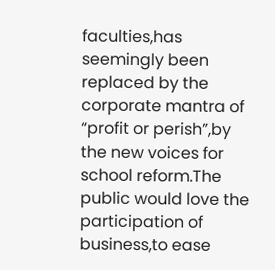faculties,has seemingly been replaced by the corporate mantra of “profit or perish”,by the new voices for school reform.The public would love the participation of business,to ease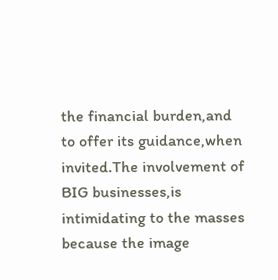the financial burden,and to offer its guidance,when invited.The involvement of BIG businesses,is intimidating to the masses because the image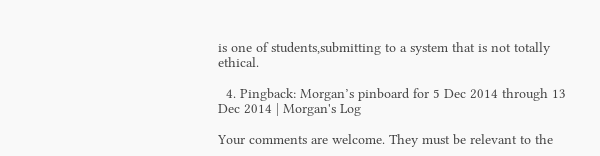is one of students,submitting to a system that is not totally ethical.

  4. Pingback: Morgan’s pinboard for 5 Dec 2014 through 13 Dec 2014 | Morgan's Log

Your comments are welcome. They must be relevant to the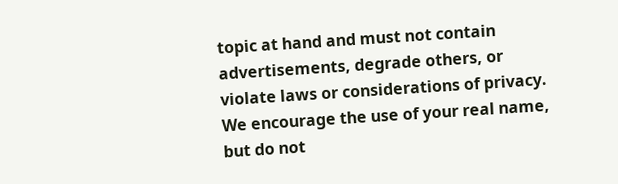topic at hand and must not contain advertisements, degrade others, or violate laws or considerations of privacy. We encourage the use of your real name, but do not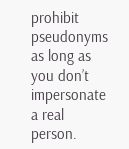prohibit pseudonyms as long as you don’t impersonate a real person.